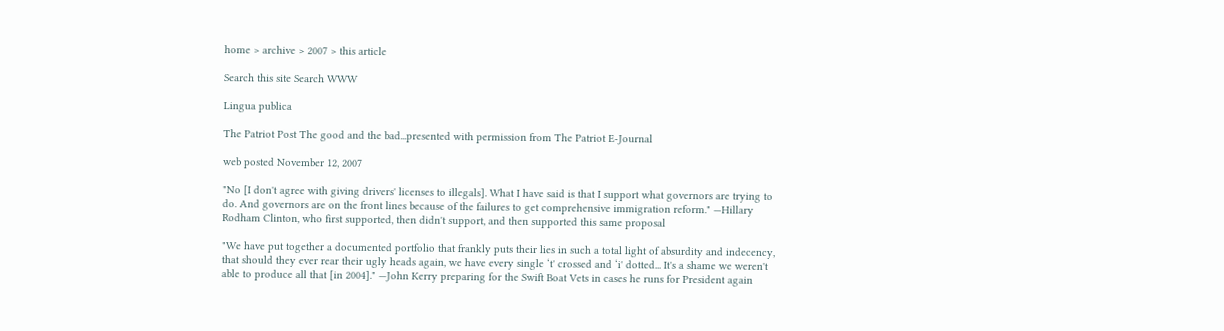home > archive > 2007 > this article

Search this site Search WWW

Lingua publica

The Patriot Post The good and the bad...presented with permission from The Patriot E-Journal

web posted November 12, 2007

"No [I don't agree with giving drivers' licenses to illegals]. What I have said is that I support what governors are trying to do. And governors are on the front lines because of the failures to get comprehensive immigration reform." —Hillary Rodham Clinton, who first supported, then didn't support, and then supported this same proposal

"We have put together a documented portfolio that frankly puts their lies in such a total light of absurdity and indecency, that should they ever rear their ugly heads again, we have every single ‘t' crossed and ‘i' dotted... It's a shame we weren't able to produce all that [in 2004]." —John Kerry preparing for the Swift Boat Vets in cases he runs for President again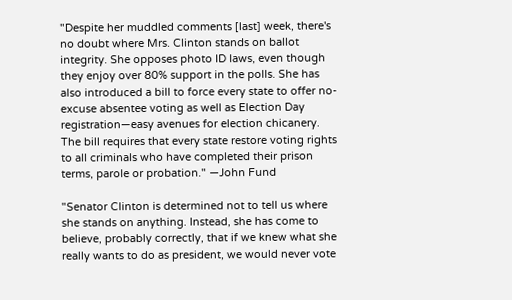"Despite her muddled comments [last] week, there's no doubt where Mrs. Clinton stands on ballot integrity. She opposes photo ID laws, even though they enjoy over 80% support in the polls. She has also introduced a bill to force every state to offer no-excuse absentee voting as well as Election Day registration—easy avenues for election chicanery. The bill requires that every state restore voting rights to all criminals who have completed their prison terms, parole or probation." —John Fund

"Senator Clinton is determined not to tell us where she stands on anything. Instead, she has come to believe, probably correctly, that if we knew what she really wants to do as president, we would never vote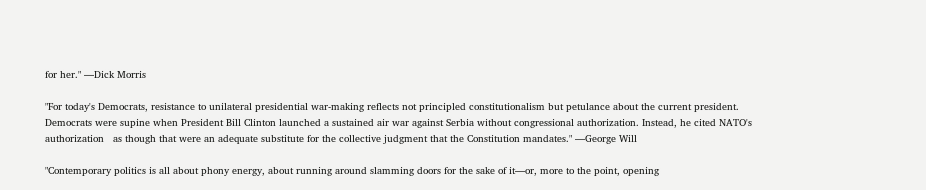for her." —Dick Morris

"For today's Democrats, resistance to unilateral presidential war-making reflects not principled constitutionalism but petulance about the current president. Democrats were supine when President Bill Clinton launched a sustained air war against Serbia without congressional authorization. Instead, he cited NATO's authorization   as though that were an adequate substitute for the collective judgment that the Constitution mandates." —George Will

"Contemporary politics is all about phony energy, about running around slamming doors for the sake of it—or, more to the point, opening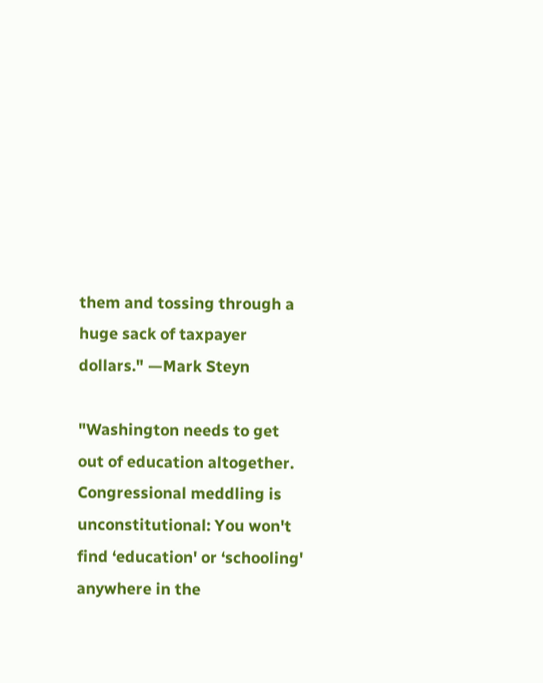them and tossing through a huge sack of taxpayer dollars." —Mark Steyn

"Washington needs to get out of education altogether. Congressional meddling is unconstitutional: You won't find ‘education' or ‘schooling' anywhere in the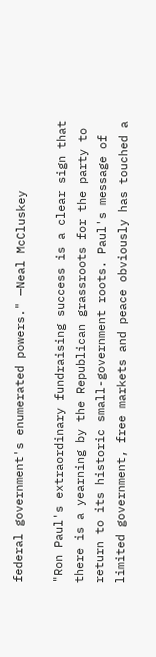federal government's enumerated powers." —Neal McCluskey

"Ron Paul's extraordinary fundraising success is a clear sign that there is a yearning by the Republican grassroots for the party to return to its historic small-government roots. Paul's message of limited government, free markets and peace obviously has touched a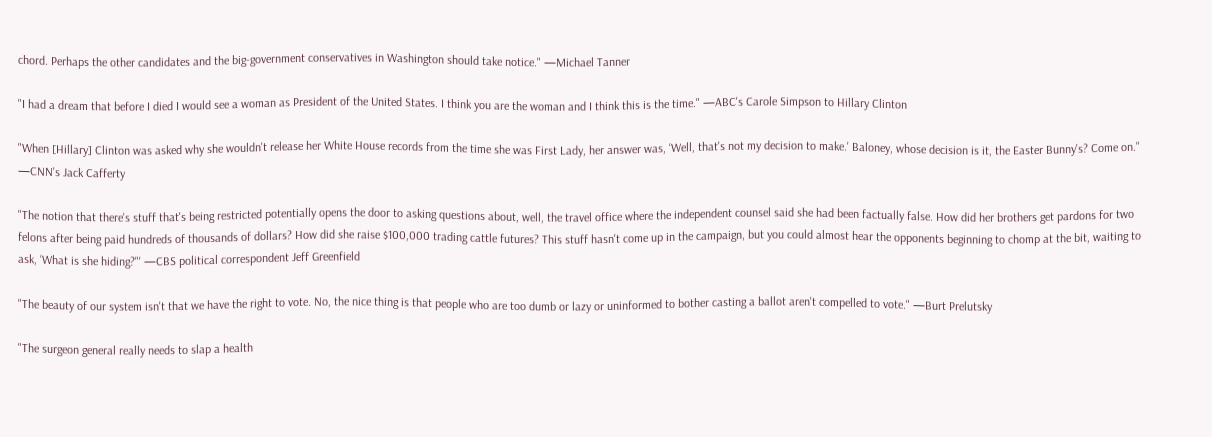chord. Perhaps the other candidates and the big-government conservatives in Washington should take notice." —Michael Tanner

"I had a dream that before I died I would see a woman as President of the United States. I think you are the woman and I think this is the time." —ABC's Carole Simpson to Hillary Clinton

"When [Hillary] Clinton was asked why she wouldn't release her White House records from the time she was First Lady, her answer was, ‘Well, that's not my decision to make.' Baloney, whose decision is it, the Easter Bunny's? Come on." —CNN's Jack Cafferty

"The notion that there's stuff that's being restricted potentially opens the door to asking questions about, well, the travel office where the independent counsel said she had been factually false. How did her brothers get pardons for two felons after being paid hundreds of thousands of dollars? How did she raise $100,000 trading cattle futures? This stuff hasn't come up in the campaign, but you could almost hear the opponents beginning to chomp at the bit, waiting to ask, ‘What is she hiding?"' —CBS political correspondent Jeff Greenfield

"The beauty of our system isn't that we have the right to vote. No, the nice thing is that people who are too dumb or lazy or uninformed to bother casting a ballot aren't compelled to vote." —Burt Prelutsky

"The surgeon general really needs to slap a health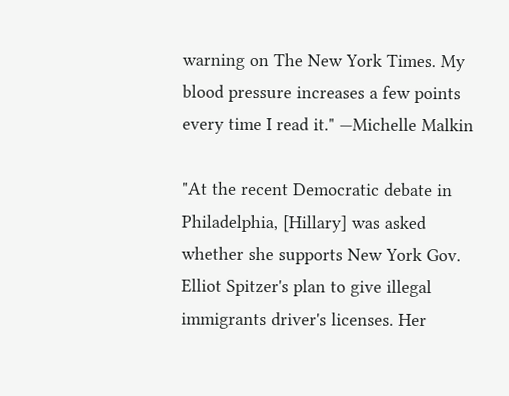warning on The New York Times. My blood pressure increases a few points every time I read it." —Michelle Malkin

"At the recent Democratic debate in Philadelphia, [Hillary] was asked whether she supports New York Gov. Elliot Spitzer's plan to give illegal immigrants driver's licenses. Her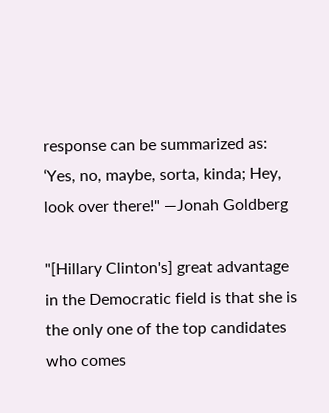response can be summarized as: ‘Yes, no, maybe, sorta, kinda; Hey, look over there!" —Jonah Goldberg

"[Hillary Clinton's] great advantage in the Democratic field is that she is the only one of the top candidates who comes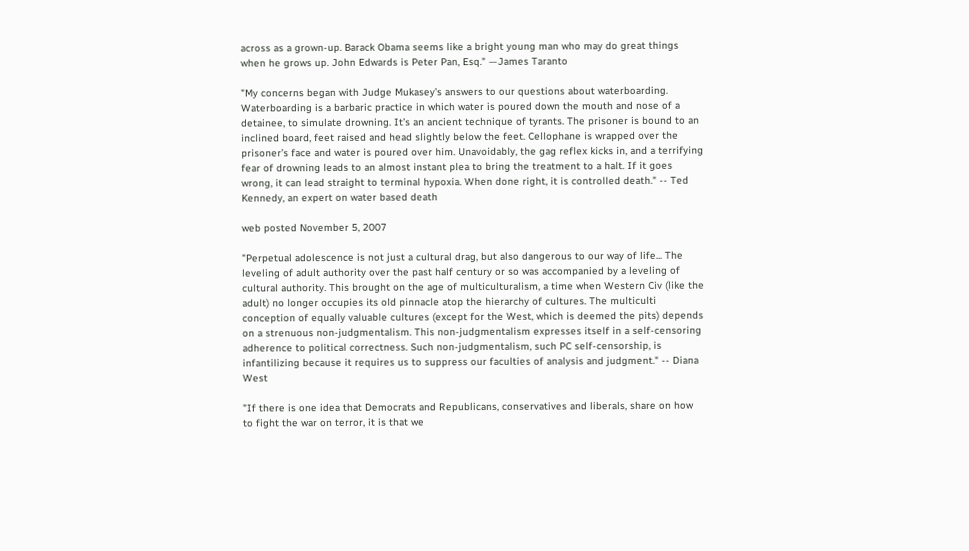across as a grown-up. Barack Obama seems like a bright young man who may do great things when he grows up. John Edwards is Peter Pan, Esq." —James Taranto

"My concerns began with Judge Mukasey’s answers to our questions about waterboarding. Waterboarding is a barbaric practice in which water is poured down the mouth and nose of a detainee, to simulate drowning. It’s an ancient technique of tyrants. The prisoner is bound to an inclined board, feet raised and head slightly below the feet. Cellophane is wrapped over the prisoner’s face and water is poured over him. Unavoidably, the gag reflex kicks in, and a terrifying fear of drowning leads to an almost instant plea to bring the treatment to a halt. If it goes wrong, it can lead straight to terminal hypoxia. When done right, it is controlled death." -- Ted Kennedy, an expert on water based death

web posted November 5, 2007

"Perpetual adolescence is not just a cultural drag, but also dangerous to our way of life... The leveling of adult authority over the past half century or so was accompanied by a leveling of cultural authority. This brought on the age of multiculturalism, a time when Western Civ (like the adult) no longer occupies its old pinnacle atop the hierarchy of cultures. The multiculti conception of equally valuable cultures (except for the West, which is deemed the pits) depends on a strenuous non-judgmentalism. This non-judgmentalism expresses itself in a self-censoring adherence to political correctness. Such non-judgmentalism, such PC self-censorship, is infantilizing because it requires us to suppress our faculties of analysis and judgment." -- Diana West

"If there is one idea that Democrats and Republicans, conservatives and liberals, share on how to fight the war on terror, it is that we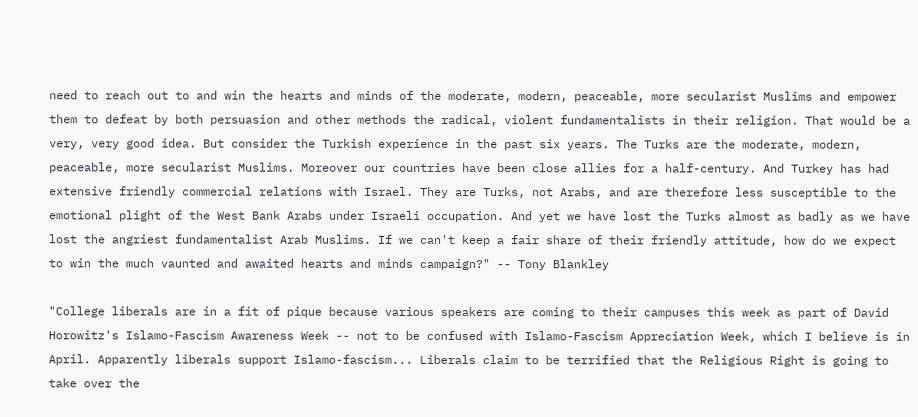need to reach out to and win the hearts and minds of the moderate, modern, peaceable, more secularist Muslims and empower them to defeat by both persuasion and other methods the radical, violent fundamentalists in their religion. That would be a very, very good idea. But consider the Turkish experience in the past six years. The Turks are the moderate, modern, peaceable, more secularist Muslims. Moreover our countries have been close allies for a half-century. And Turkey has had extensive friendly commercial relations with Israel. They are Turks, not Arabs, and are therefore less susceptible to the emotional plight of the West Bank Arabs under Israeli occupation. And yet we have lost the Turks almost as badly as we have lost the angriest fundamentalist Arab Muslims. If we can't keep a fair share of their friendly attitude, how do we expect to win the much vaunted and awaited hearts and minds campaign?" -- Tony Blankley

"College liberals are in a fit of pique because various speakers are coming to their campuses this week as part of David Horowitz's Islamo-Fascism Awareness Week -- not to be confused with Islamo-Fascism Appreciation Week, which I believe is in April. Apparently liberals support Islamo-fascism... Liberals claim to be terrified that the Religious Right is going to take over the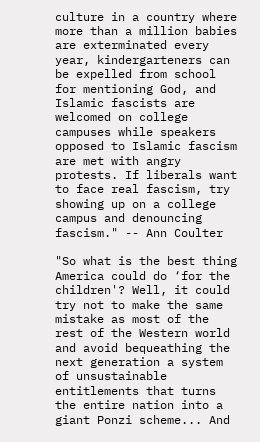culture in a country where more than a million babies are exterminated every year, kindergarteners can be expelled from school for mentioning God, and Islamic fascists are welcomed on college campuses while speakers opposed to Islamic fascism are met with angry protests. If liberals want to face real fascism, try showing up on a college campus and denouncing fascism." -- Ann Coulter

"So what is the best thing America could do ‘for the children'? Well, it could try not to make the same mistake as most of the rest of the Western world and avoid bequeathing the next generation a system of unsustainable entitlements that turns the entire nation into a giant Ponzi scheme... And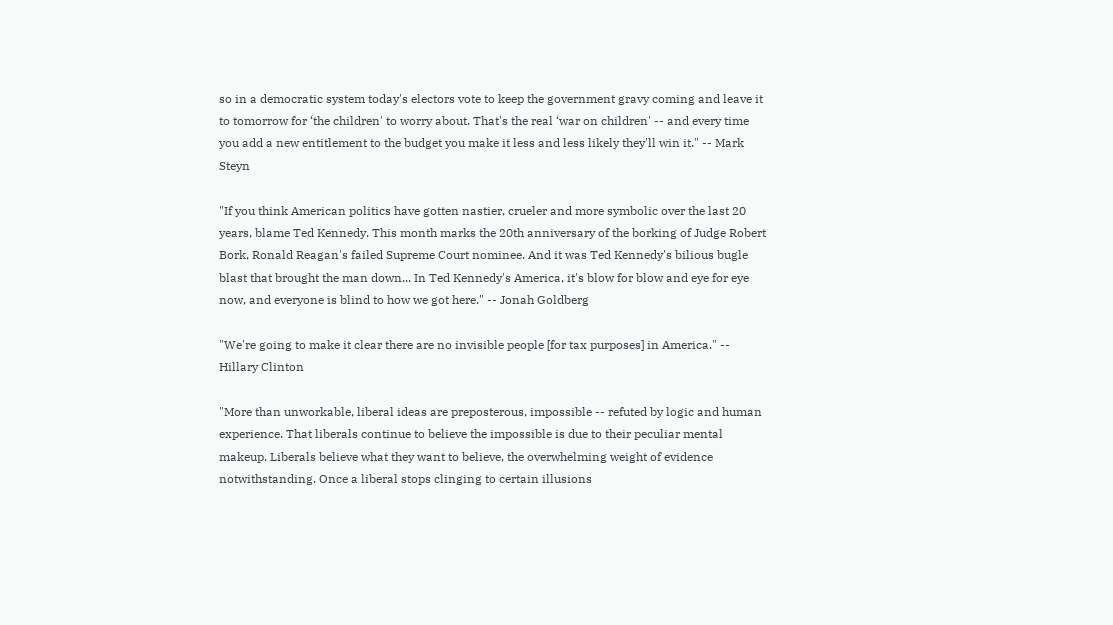so in a democratic system today's electors vote to keep the government gravy coming and leave it to tomorrow for ‘the children' to worry about. That's the real ‘war on children' -- and every time you add a new entitlement to the budget you make it less and less likely they'll win it." -- Mark Steyn

"If you think American politics have gotten nastier, crueler and more symbolic over the last 20 years, blame Ted Kennedy. This month marks the 20th anniversary of the borking of Judge Robert Bork, Ronald Reagan's failed Supreme Court nominee. And it was Ted Kennedy's bilious bugle blast that brought the man down... In Ted Kennedy's America, it's blow for blow and eye for eye now, and everyone is blind to how we got here." -- Jonah Goldberg

"We're going to make it clear there are no invisible people [for tax purposes] in America." -- Hillary Clinton

"More than unworkable, liberal ideas are preposterous, impossible -- refuted by logic and human experience. That liberals continue to believe the impossible is due to their peculiar mental makeup. Liberals believe what they want to believe, the overwhelming weight of evidence notwithstanding. Once a liberal stops clinging to certain illusions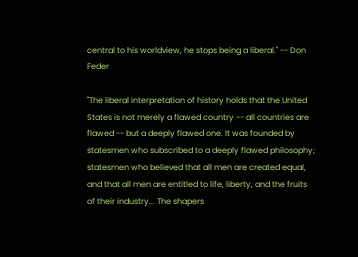central to his worldview, he stops being a liberal." -- Don Feder

"The liberal interpretation of history holds that the United States is not merely a flawed country -- all countries are flawed -- but a deeply flawed one. It was founded by statesmen who subscribed to a deeply flawed philosophy; statesmen who believed that all men are created equal, and that all men are entitled to life, liberty, and the fruits of their industry... The shapers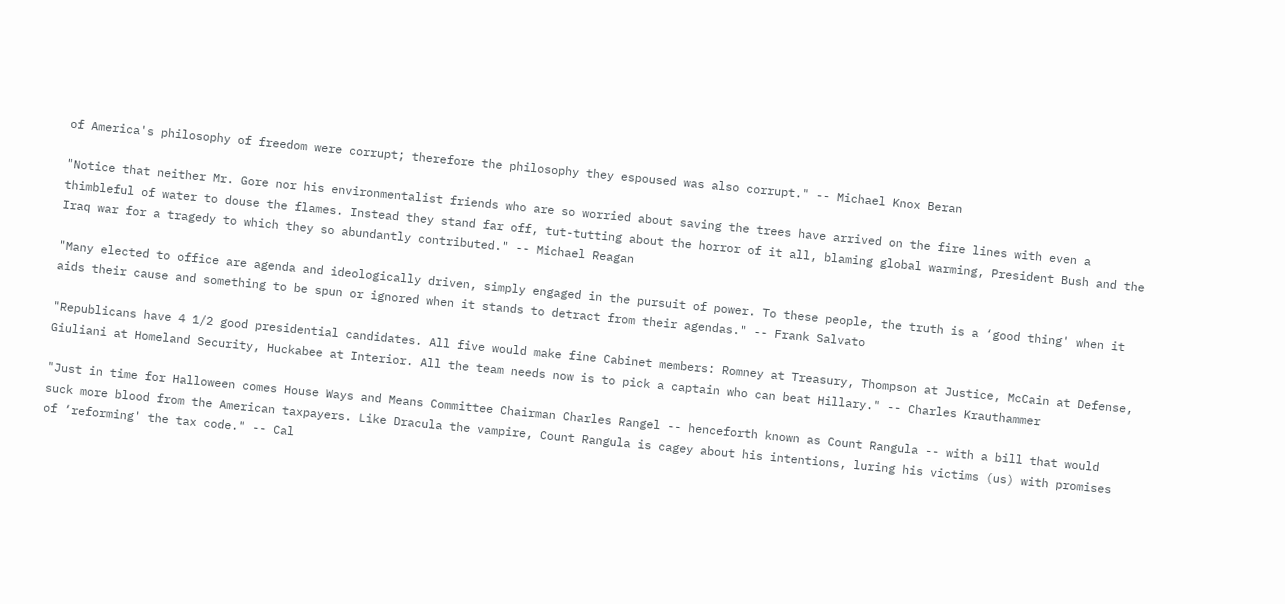of America's philosophy of freedom were corrupt; therefore the philosophy they espoused was also corrupt." -- Michael Knox Beran

"Notice that neither Mr. Gore nor his environmentalist friends who are so worried about saving the trees have arrived on the fire lines with even a thimbleful of water to douse the flames. Instead they stand far off, tut-tutting about the horror of it all, blaming global warming, President Bush and the Iraq war for a tragedy to which they so abundantly contributed." -- Michael Reagan

"Many elected to office are agenda and ideologically driven, simply engaged in the pursuit of power. To these people, the truth is a ‘good thing' when it aids their cause and something to be spun or ignored when it stands to detract from their agendas." -- Frank Salvato

"Republicans have 4 1/2 good presidential candidates. All five would make fine Cabinet members: Romney at Treasury, Thompson at Justice, McCain at Defense, Giuliani at Homeland Security, Huckabee at Interior. All the team needs now is to pick a captain who can beat Hillary." -- Charles Krauthammer

"Just in time for Halloween comes House Ways and Means Committee Chairman Charles Rangel -- henceforth known as Count Rangula -- with a bill that would suck more blood from the American taxpayers. Like Dracula the vampire, Count Rangula is cagey about his intentions, luring his victims (us) with promises of ‘reforming' the tax code." -- Cal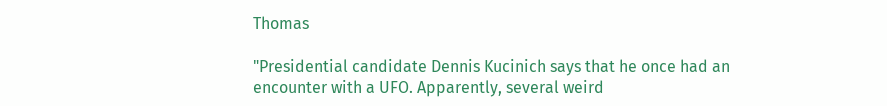Thomas

"Presidential candidate Dennis Kucinich says that he once had an encounter with a UFO. Apparently, several weird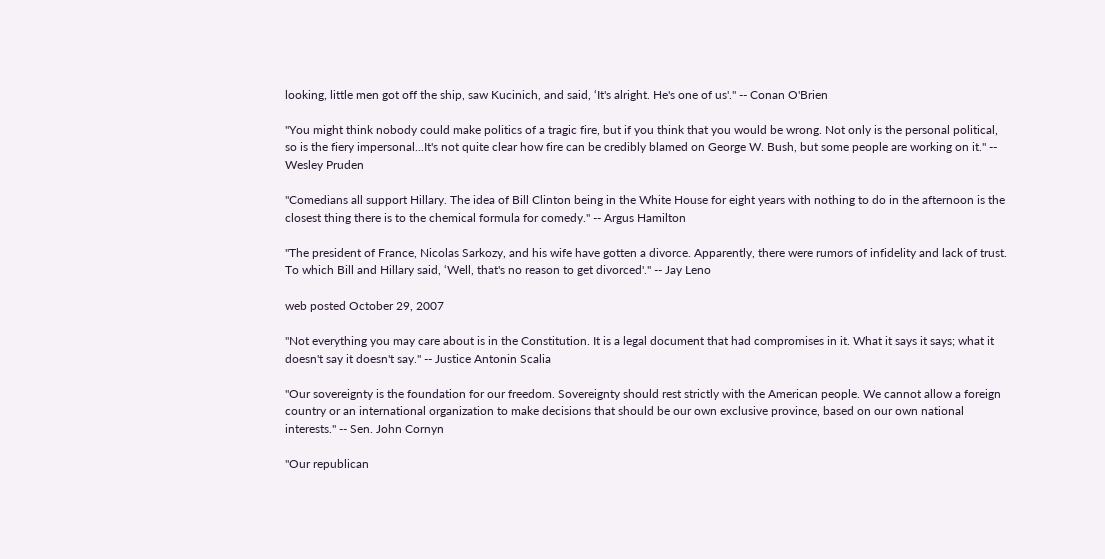looking, little men got off the ship, saw Kucinich, and said, ‘It's alright. He's one of us'." -- Conan O'Brien

"You might think nobody could make politics of a tragic fire, but if you think that you would be wrong. Not only is the personal political, so is the fiery impersonal...It's not quite clear how fire can be credibly blamed on George W. Bush, but some people are working on it." -- Wesley Pruden

"Comedians all support Hillary. The idea of Bill Clinton being in the White House for eight years with nothing to do in the afternoon is the closest thing there is to the chemical formula for comedy." -- Argus Hamilton

"The president of France, Nicolas Sarkozy, and his wife have gotten a divorce. Apparently, there were rumors of infidelity and lack of trust. To which Bill and Hillary said, ‘Well, that's no reason to get divorced'." -- Jay Leno

web posted October 29, 2007

"Not everything you may care about is in the Constitution. It is a legal document that had compromises in it. What it says it says; what it doesn't say it doesn't say." -- Justice Antonin Scalia

"Our sovereignty is the foundation for our freedom. Sovereignty should rest strictly with the American people. We cannot allow a foreign country or an international organization to make decisions that should be our own exclusive province, based on our own national interests." -- Sen. John Cornyn

"Our republican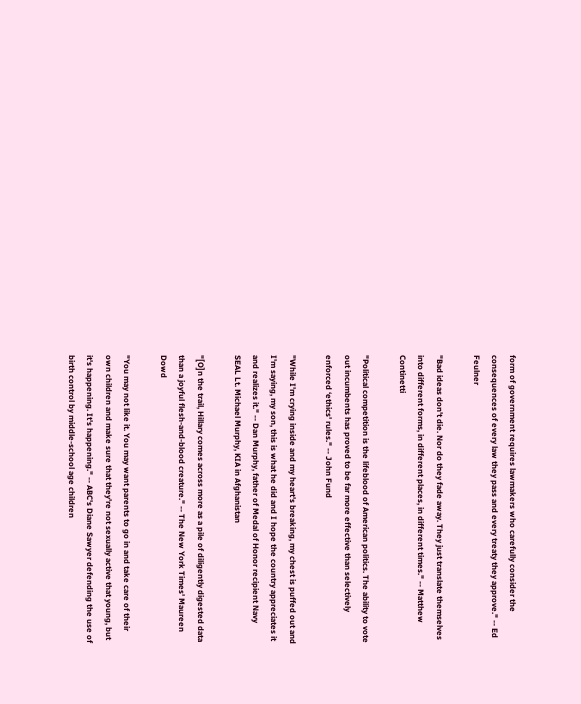form of government requires lawmakers who carefully consider the consequences of every law they pass and every treaty they approve." -- Ed Feulner

"Bad ideas don't die. Nor do they fade away. They just translate themselves into different forms, in different places, in different times." -- Matthew Continetti

"Political competition is the lifeblood of American politics. The ability to vote out incumbents has proved to be far more effective than selectively enforced ‘ethics' rules." -- John Fund

"While I'm crying inside and my heart's breaking, my chest is puffed out and I'm saying, my son, this is what he did and I hope the country appreciates it and realizes it." -- Dan Murphy, father of Medal of Honor recipient Navy SEAL Lt. Michael Murphy, KIA in Afghanistan

"[O]n the trail, Hillary comes across more as a pile of diligently digested data than a joyful flesh-and-blood creature." -- The New York Times' Maureen Dowd

"You may not like it. You may want parents to go in and take care of their own children and make sure that they're not sexually active that young, but it's happening. It's happening." -- ABC's Diane Sawyer defending the use of birth control by middle-school age children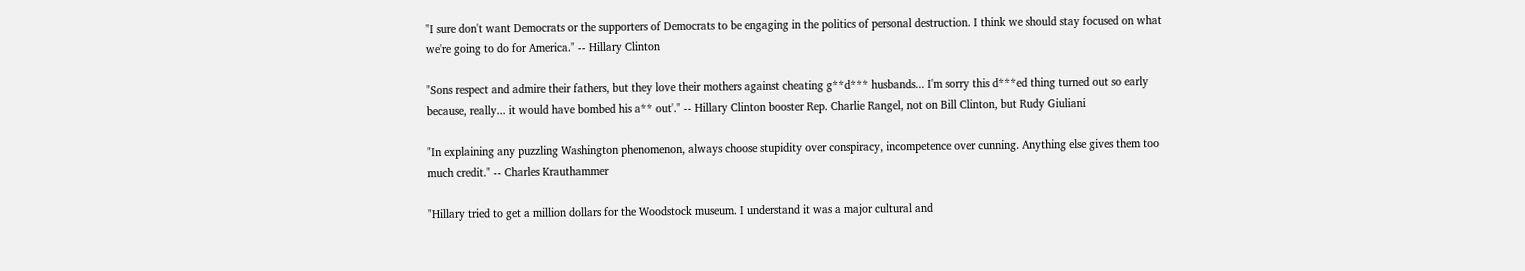"I sure don't want Democrats or the supporters of Democrats to be engaging in the politics of personal destruction. I think we should stay focused on what we're going to do for America." -- Hillary Clinton

"Sons respect and admire their fathers, but they love their mothers against cheating g**d*** husbands... I'm sorry this d***ed thing turned out so early because, really... it would have bombed his a** out'." -- Hillary Clinton booster Rep. Charlie Rangel, not on Bill Clinton, but Rudy Giuliani

"In explaining any puzzling Washington phenomenon, always choose stupidity over conspiracy, incompetence over cunning. Anything else gives them too much credit." -- Charles Krauthammer

"Hillary tried to get a million dollars for the Woodstock museum. I understand it was a major cultural and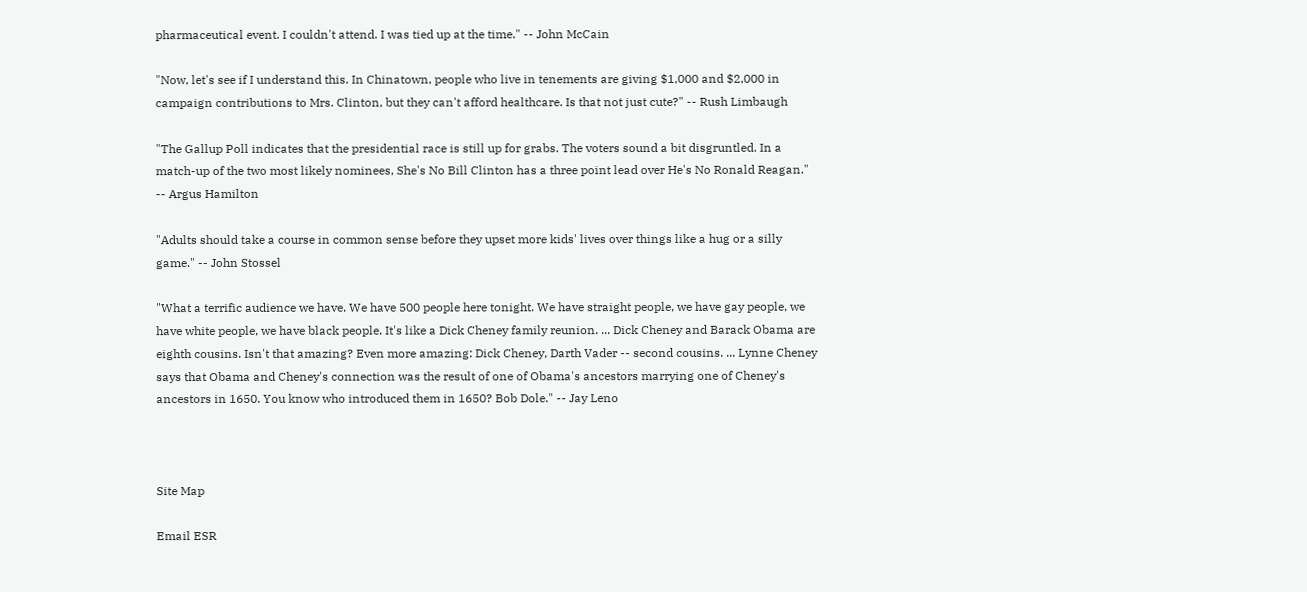pharmaceutical event. I couldn't attend. I was tied up at the time." -- John McCain

"Now, let's see if I understand this. In Chinatown, people who live in tenements are giving $1,000 and $2,000 in campaign contributions to Mrs. Clinton, but they can't afford healthcare. Is that not just cute?" -- Rush Limbaugh

"The Gallup Poll indicates that the presidential race is still up for grabs. The voters sound a bit disgruntled. In a match-up of the two most likely nominees, She's No Bill Clinton has a three point lead over He's No Ronald Reagan." -- Argus Hamilton

"Adults should take a course in common sense before they upset more kids' lives over things like a hug or a silly game." -- John Stossel

"What a terrific audience we have. We have 500 people here tonight. We have straight people, we have gay people, we have white people, we have black people. It's like a Dick Cheney family reunion. ... Dick Cheney and Barack Obama are eighth cousins. Isn't that amazing? Even more amazing: Dick Cheney, Darth Vader -- second cousins. ... Lynne Cheney says that Obama and Cheney's connection was the result of one of Obama's ancestors marrying one of Cheney's ancestors in 1650. You know who introduced them in 1650? Bob Dole." -- Jay Leno



Site Map

Email ESR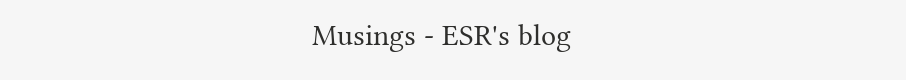Musings - ESR's blog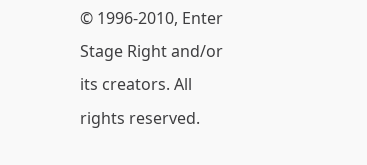© 1996-2010, Enter Stage Right and/or its creators. All rights reserved.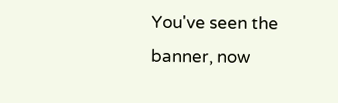You've seen the banner, now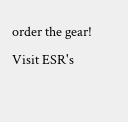order the gear!
Visit ESR's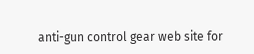anti-gun control gear web site for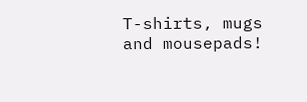T-shirts, mugs and mousepads!